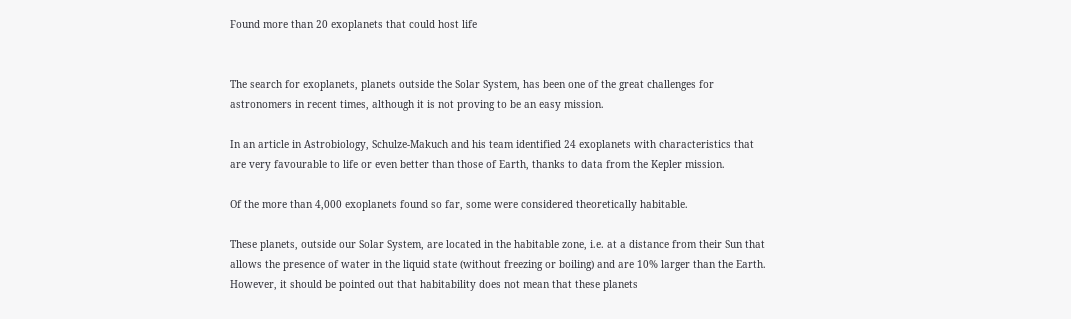Found more than 20 exoplanets that could host life


The search for exoplanets, planets outside the Solar System, has been one of the great challenges for astronomers in recent times, although it is not proving to be an easy mission.

In an article in Astrobiology, Schulze-Makuch and his team identified 24 exoplanets with characteristics that are very favourable to life or even better than those of Earth, thanks to data from the Kepler mission.

Of the more than 4,000 exoplanets found so far, some were considered theoretically habitable.

These planets, outside our Solar System, are located in the habitable zone, i.e. at a distance from their Sun that allows the presence of water in the liquid state (without freezing or boiling) and are 10% larger than the Earth.
However, it should be pointed out that habitability does not mean that these planets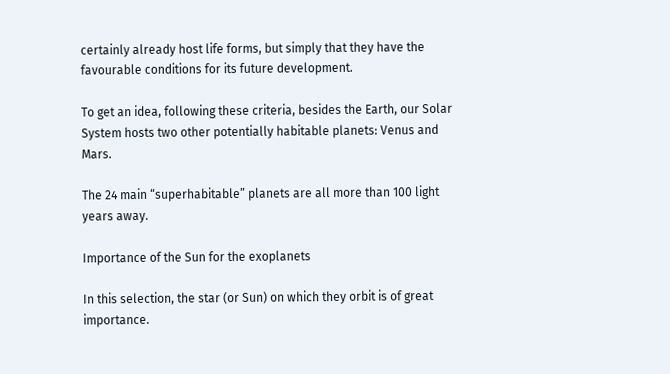certainly already host life forms, but simply that they have the favourable conditions for its future development.

To get an idea, following these criteria, besides the Earth, our Solar System hosts two other potentially habitable planets: Venus and Mars.

The 24 main “superhabitable” planets are all more than 100 light years away.

Importance of the Sun for the exoplanets

In this selection, the star (or Sun) on which they orbit is of great importance.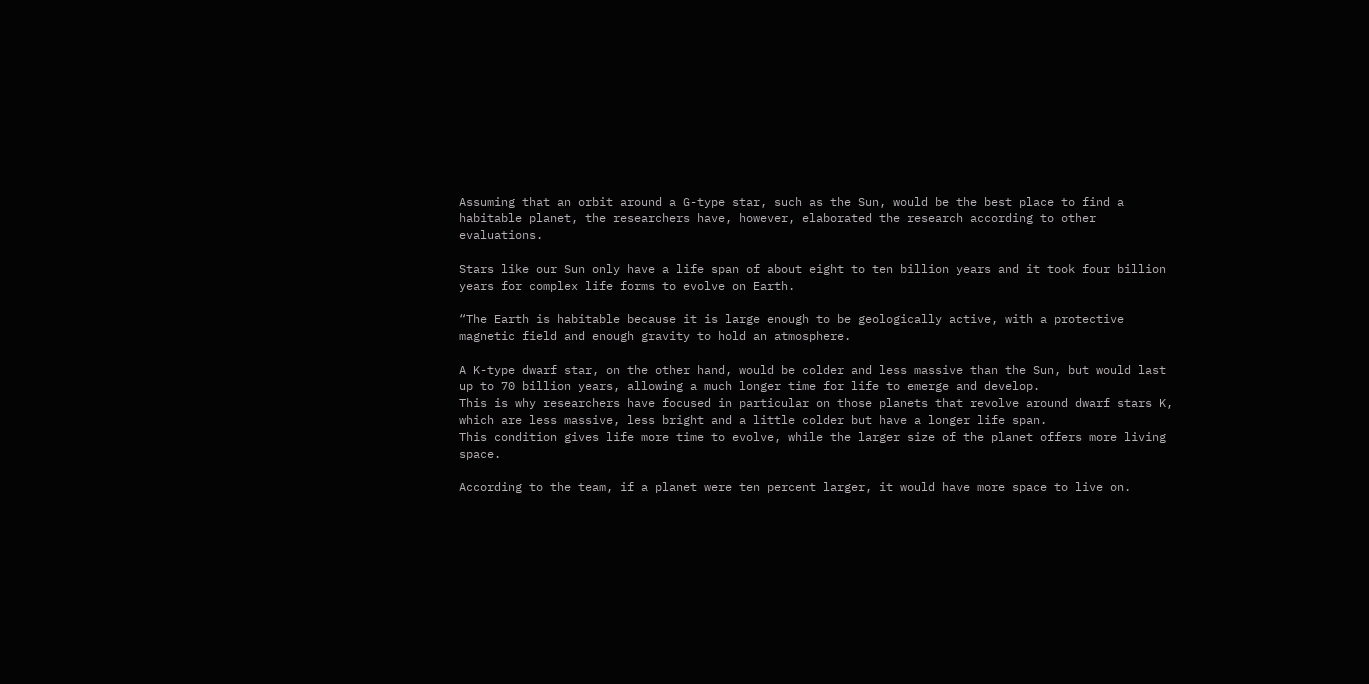Assuming that an orbit around a G-type star, such as the Sun, would be the best place to find a habitable planet, the researchers have, however, elaborated the research according to other evaluations.

Stars like our Sun only have a life span of about eight to ten billion years and it took four billion years for complex life forms to evolve on Earth.

“The Earth is habitable because it is large enough to be geologically active, with a protective magnetic field and enough gravity to hold an atmosphere.

A K-type dwarf star, on the other hand, would be colder and less massive than the Sun, but would last up to 70 billion years, allowing a much longer time for life to emerge and develop.
This is why researchers have focused in particular on those planets that revolve around dwarf stars K, which are less massive, less bright and a little colder but have a longer life span.
This condition gives life more time to evolve, while the larger size of the planet offers more living space.

According to the team, if a planet were ten percent larger, it would have more space to live on.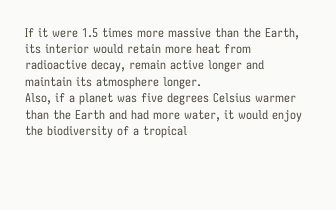If it were 1.5 times more massive than the Earth, its interior would retain more heat from radioactive decay, remain active longer and maintain its atmosphere longer.
Also, if a planet was five degrees Celsius warmer than the Earth and had more water, it would enjoy the biodiversity of a tropical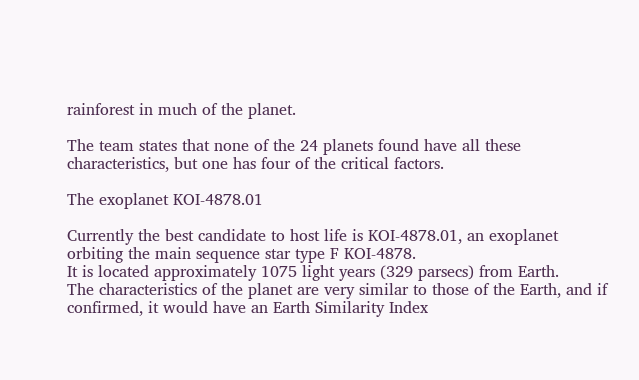rainforest in much of the planet.

The team states that none of the 24 planets found have all these characteristics, but one has four of the critical factors.

The exoplanet KOI-4878.01

Currently the best candidate to host life is KOI-4878.01, an exoplanet orbiting the main sequence star type F KOI-4878.
It is located approximately 1075 light years (329 parsecs) from Earth.
The characteristics of the planet are very similar to those of the Earth, and if confirmed, it would have an Earth Similarity Index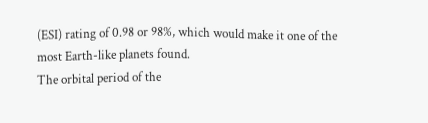(ESI) rating of 0.98 or 98%, which would make it one of the most Earth-like planets found.
The orbital period of the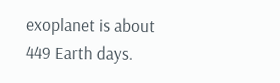exoplanet is about 449 Earth days.